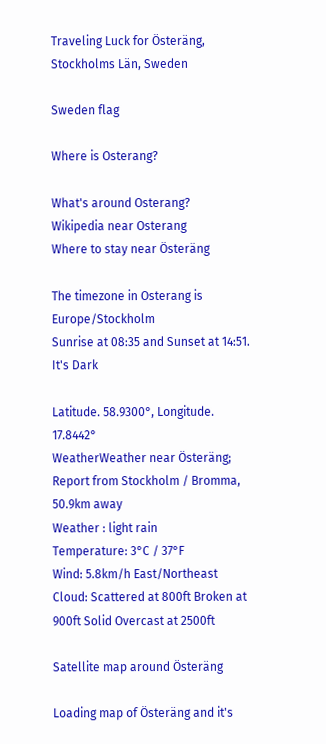Traveling Luck for Österäng, Stockholms Län, Sweden

Sweden flag

Where is Osterang?

What's around Osterang?
Wikipedia near Osterang
Where to stay near Österäng

The timezone in Osterang is Europe/Stockholm
Sunrise at 08:35 and Sunset at 14:51. It's Dark

Latitude. 58.9300°, Longitude. 17.8442°
WeatherWeather near Österäng; Report from Stockholm / Bromma, 50.9km away
Weather : light rain
Temperature: 3°C / 37°F
Wind: 5.8km/h East/Northeast
Cloud: Scattered at 800ft Broken at 900ft Solid Overcast at 2500ft

Satellite map around Österäng

Loading map of Österäng and it's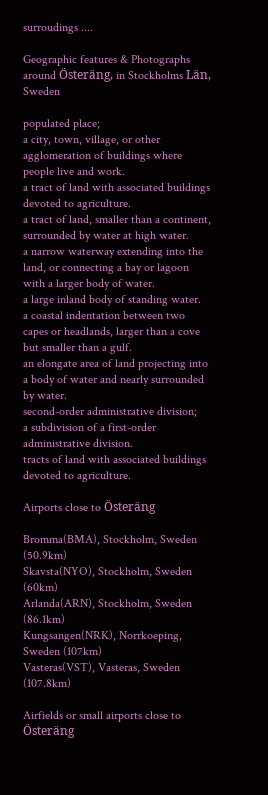surroudings ....

Geographic features & Photographs around Österäng, in Stockholms Län, Sweden

populated place;
a city, town, village, or other agglomeration of buildings where people live and work.
a tract of land with associated buildings devoted to agriculture.
a tract of land, smaller than a continent, surrounded by water at high water.
a narrow waterway extending into the land, or connecting a bay or lagoon with a larger body of water.
a large inland body of standing water.
a coastal indentation between two capes or headlands, larger than a cove but smaller than a gulf.
an elongate area of land projecting into a body of water and nearly surrounded by water.
second-order administrative division;
a subdivision of a first-order administrative division.
tracts of land with associated buildings devoted to agriculture.

Airports close to Österäng

Bromma(BMA), Stockholm, Sweden (50.9km)
Skavsta(NYO), Stockholm, Sweden (60km)
Arlanda(ARN), Stockholm, Sweden (86.1km)
Kungsangen(NRK), Norrkoeping, Sweden (107km)
Vasteras(VST), Vasteras, Sweden (107.8km)

Airfields or small airports close to Österäng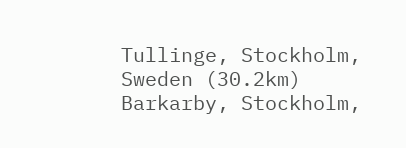Tullinge, Stockholm, Sweden (30.2km)
Barkarby, Stockholm,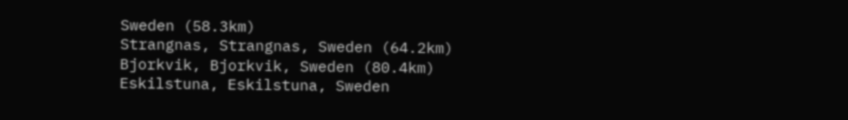Sweden (58.3km)
Strangnas, Strangnas, Sweden (64.2km)
Bjorkvik, Bjorkvik, Sweden (80.4km)
Eskilstuna, Eskilstuna, Sweden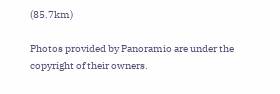(85.7km)

Photos provided by Panoramio are under the copyright of their owners.